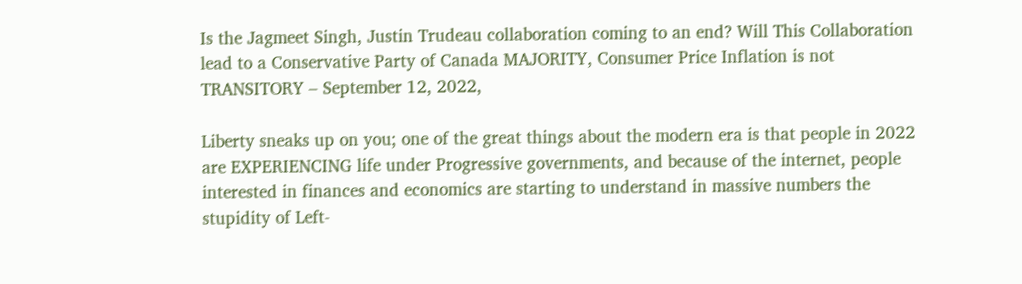Is the Jagmeet Singh, Justin Trudeau collaboration coming to an end? Will This Collaboration lead to a Conservative Party of Canada MAJORITY, Consumer Price Inflation is not TRANSITORY – September 12, 2022,

Liberty sneaks up on you; one of the great things about the modern era is that people in 2022 are EXPERIENCING life under Progressive governments, and because of the internet, people interested in finances and economics are starting to understand in massive numbers the stupidity of Left-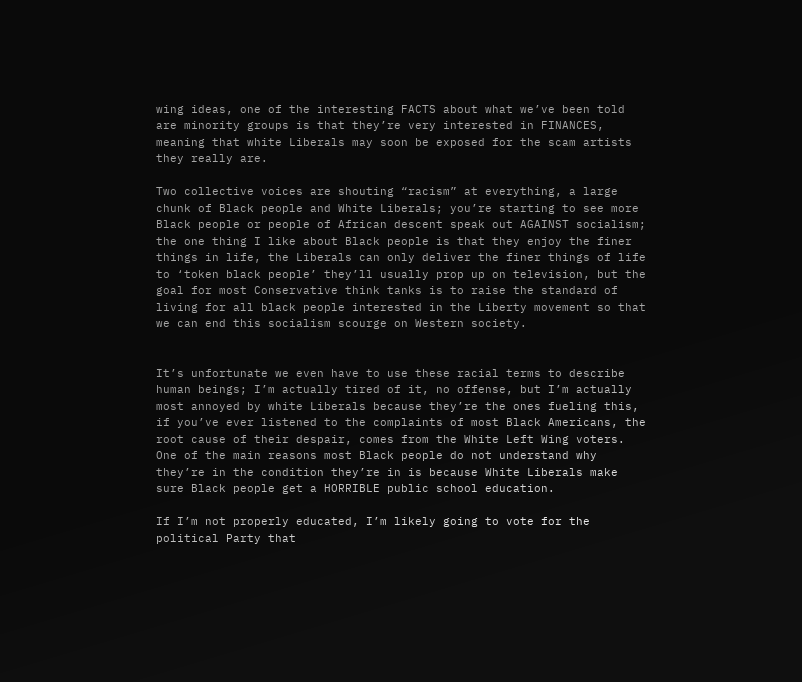wing ideas, one of the interesting FACTS about what we’ve been told are minority groups is that they’re very interested in FINANCES, meaning that white Liberals may soon be exposed for the scam artists they really are.

Two collective voices are shouting “racism” at everything, a large chunk of Black people and White Liberals; you’re starting to see more Black people or people of African descent speak out AGAINST socialism; the one thing I like about Black people is that they enjoy the finer things in life, the Liberals can only deliver the finer things of life to ‘token black people’ they’ll usually prop up on television, but the goal for most Conservative think tanks is to raise the standard of living for all black people interested in the Liberty movement so that we can end this socialism scourge on Western society.


It’s unfortunate we even have to use these racial terms to describe human beings; I’m actually tired of it, no offense, but I’m actually most annoyed by white Liberals because they’re the ones fueling this, if you’ve ever listened to the complaints of most Black Americans, the root cause of their despair, comes from the White Left Wing voters. One of the main reasons most Black people do not understand why they’re in the condition they’re in is because White Liberals make sure Black people get a HORRIBLE public school education.

If I’m not properly educated, I’m likely going to vote for the political Party that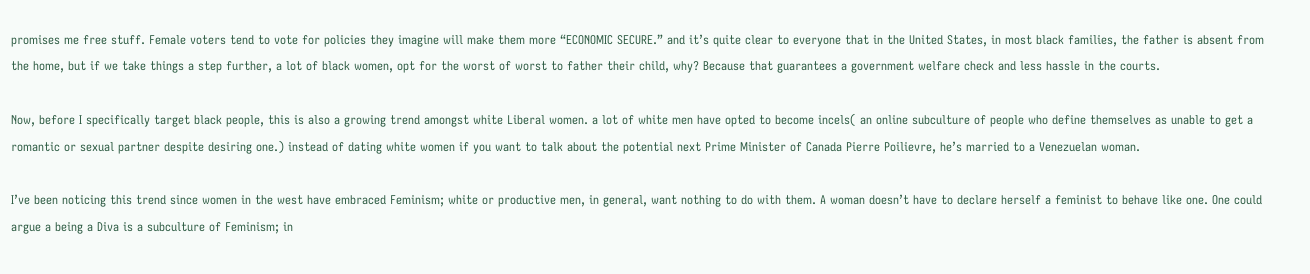promises me free stuff. Female voters tend to vote for policies they imagine will make them more “ECONOMIC SECURE.” and it’s quite clear to everyone that in the United States, in most black families, the father is absent from the home, but if we take things a step further, a lot of black women, opt for the worst of worst to father their child, why? Because that guarantees a government welfare check and less hassle in the courts.

Now, before I specifically target black people, this is also a growing trend amongst white Liberal women. a lot of white men have opted to become incels( an online subculture of people who define themselves as unable to get a romantic or sexual partner despite desiring one.) instead of dating white women if you want to talk about the potential next Prime Minister of Canada Pierre Poilievre, he’s married to a Venezuelan woman.

I’ve been noticing this trend since women in the west have embraced Feminism; white or productive men, in general, want nothing to do with them. A woman doesn’t have to declare herself a feminist to behave like one. One could argue a being a Diva is a subculture of Feminism; in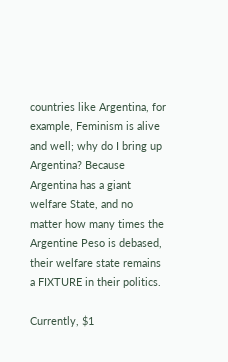countries like Argentina, for example, Feminism is alive and well; why do I bring up Argentina? Because Argentina has a giant welfare State, and no matter how many times the Argentine Peso is debased, their welfare state remains a FIXTURE in their politics.

Currently, $1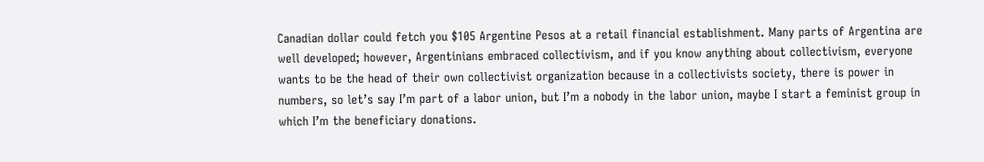Canadian dollar could fetch you $105 Argentine Pesos at a retail financial establishment. Many parts of Argentina are well developed; however, Argentinians embraced collectivism, and if you know anything about collectivism, everyone wants to be the head of their own collectivist organization because in a collectivists society, there is power in numbers, so let’s say I’m part of a labor union, but I’m a nobody in the labor union, maybe I start a feminist group in which I’m the beneficiary donations.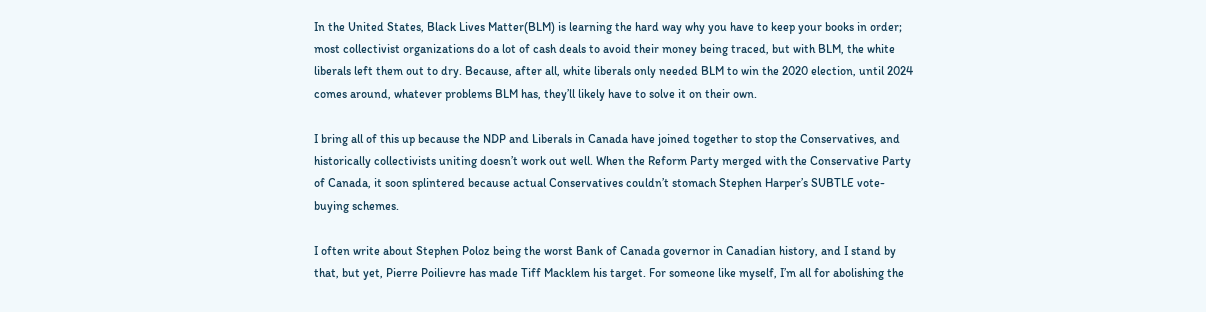In the United States, Black Lives Matter(BLM) is learning the hard way why you have to keep your books in order; most collectivist organizations do a lot of cash deals to avoid their money being traced, but with BLM, the white liberals left them out to dry. Because, after all, white liberals only needed BLM to win the 2020 election, until 2024 comes around, whatever problems BLM has, they’ll likely have to solve it on their own.

I bring all of this up because the NDP and Liberals in Canada have joined together to stop the Conservatives, and historically collectivists uniting doesn’t work out well. When the Reform Party merged with the Conservative Party of Canada, it soon splintered because actual Conservatives couldn’t stomach Stephen Harper’s SUBTLE vote-buying schemes.

I often write about Stephen Poloz being the worst Bank of Canada governor in Canadian history, and I stand by that, but yet, Pierre Poilievre has made Tiff Macklem his target. For someone like myself, I’m all for abolishing the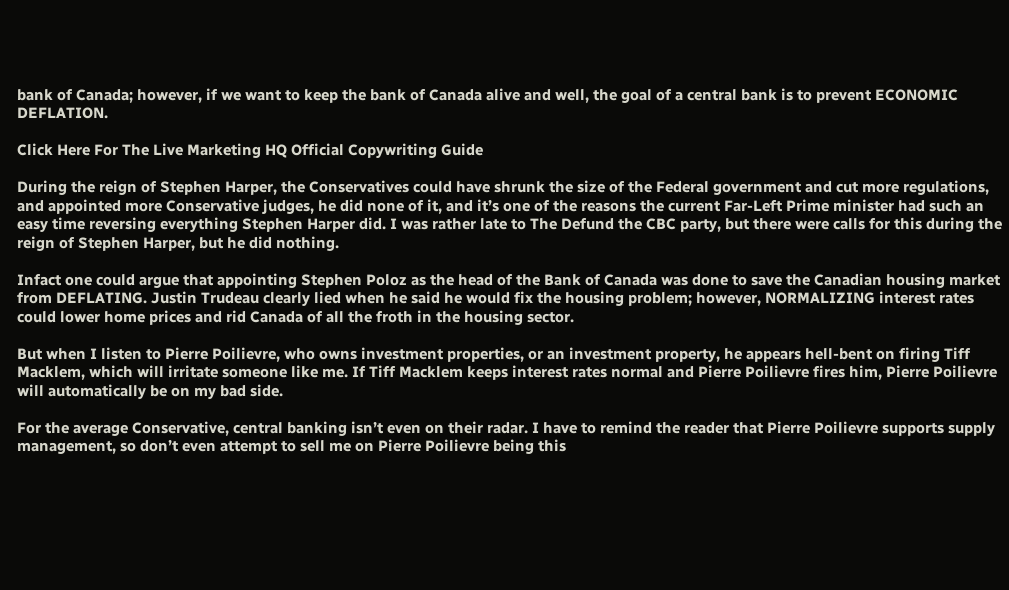bank of Canada; however, if we want to keep the bank of Canada alive and well, the goal of a central bank is to prevent ECONOMIC DEFLATION.

Click Here For The Live Marketing HQ Official Copywriting Guide

During the reign of Stephen Harper, the Conservatives could have shrunk the size of the Federal government and cut more regulations, and appointed more Conservative judges, he did none of it, and it’s one of the reasons the current Far-Left Prime minister had such an easy time reversing everything Stephen Harper did. I was rather late to The Defund the CBC party, but there were calls for this during the reign of Stephen Harper, but he did nothing.

Infact one could argue that appointing Stephen Poloz as the head of the Bank of Canada was done to save the Canadian housing market from DEFLATING. Justin Trudeau clearly lied when he said he would fix the housing problem; however, NORMALIZING interest rates could lower home prices and rid Canada of all the froth in the housing sector.

But when I listen to Pierre Poilievre, who owns investment properties, or an investment property, he appears hell-bent on firing Tiff Macklem, which will irritate someone like me. If Tiff Macklem keeps interest rates normal and Pierre Poilievre fires him, Pierre Poilievre will automatically be on my bad side.

For the average Conservative, central banking isn’t even on their radar. I have to remind the reader that Pierre Poilievre supports supply management, so don’t even attempt to sell me on Pierre Poilievre being this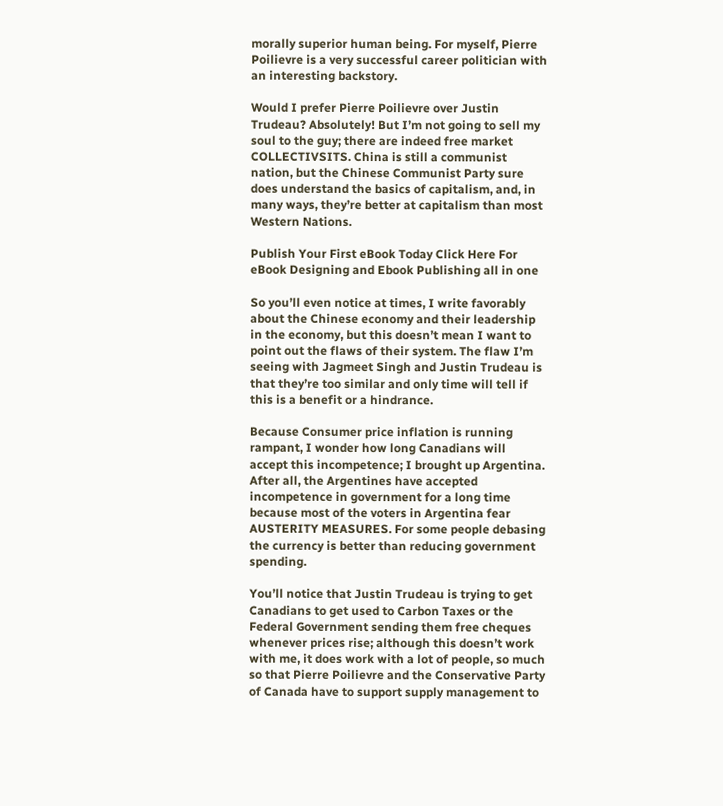morally superior human being. For myself, Pierre Poilievre is a very successful career politician with an interesting backstory.

Would I prefer Pierre Poilievre over Justin Trudeau? Absolutely! But I’m not going to sell my soul to the guy; there are indeed free market COLLECTIVSITS. China is still a communist nation, but the Chinese Communist Party sure does understand the basics of capitalism, and, in many ways, they’re better at capitalism than most Western Nations.

Publish Your First eBook Today Click Here For eBook Designing and Ebook Publishing all in one

So you’ll even notice at times, I write favorably about the Chinese economy and their leadership in the economy, but this doesn’t mean I want to point out the flaws of their system. The flaw I’m seeing with Jagmeet Singh and Justin Trudeau is that they’re too similar and only time will tell if this is a benefit or a hindrance.

Because Consumer price inflation is running rampant, I wonder how long Canadians will accept this incompetence; I brought up Argentina. After all, the Argentines have accepted incompetence in government for a long time because most of the voters in Argentina fear AUSTERITY MEASURES. For some people debasing the currency is better than reducing government spending.

You’ll notice that Justin Trudeau is trying to get Canadians to get used to Carbon Taxes or the Federal Government sending them free cheques whenever prices rise; although this doesn’t work with me, it does work with a lot of people, so much so that Pierre Poilievre and the Conservative Party of Canada have to support supply management to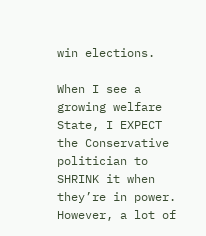win elections.

When I see a growing welfare State, I EXPECT the Conservative politician to SHRINK it when they’re in power. However, a lot of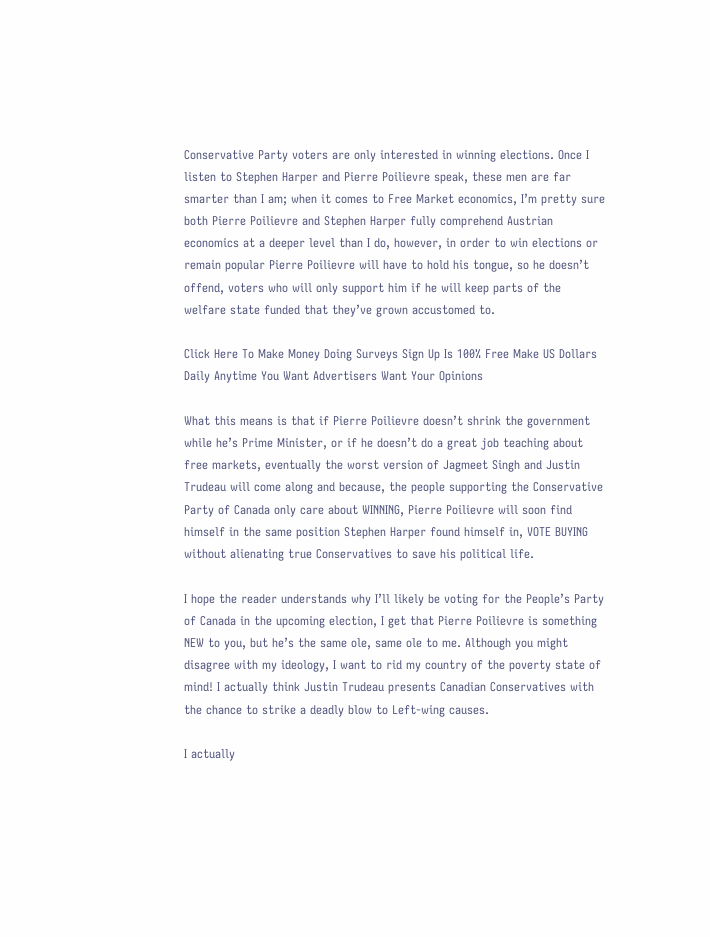Conservative Party voters are only interested in winning elections. Once I listen to Stephen Harper and Pierre Poilievre speak, these men are far smarter than I am; when it comes to Free Market economics, I’m pretty sure both Pierre Poilievre and Stephen Harper fully comprehend Austrian economics at a deeper level than I do, however, in order to win elections or remain popular Pierre Poilievre will have to hold his tongue, so he doesn’t offend, voters who will only support him if he will keep parts of the welfare state funded that they’ve grown accustomed to.

Click Here To Make Money Doing Surveys Sign Up Is 100% Free Make US Dollars Daily Anytime You Want Advertisers Want Your Opinions

What this means is that if Pierre Poilievre doesn’t shrink the government while he’s Prime Minister, or if he doesn’t do a great job teaching about free markets, eventually the worst version of Jagmeet Singh and Justin Trudeau will come along and because, the people supporting the Conservative Party of Canada only care about WINNING, Pierre Poilievre will soon find himself in the same position Stephen Harper found himself in, VOTE BUYING without alienating true Conservatives to save his political life.

I hope the reader understands why I’ll likely be voting for the People’s Party of Canada in the upcoming election, I get that Pierre Poilievre is something NEW to you, but he’s the same ole, same ole to me. Although you might disagree with my ideology, I want to rid my country of the poverty state of mind! I actually think Justin Trudeau presents Canadian Conservatives with the chance to strike a deadly blow to Left-wing causes.

I actually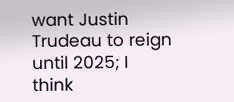want Justin Trudeau to reign until 2025; I think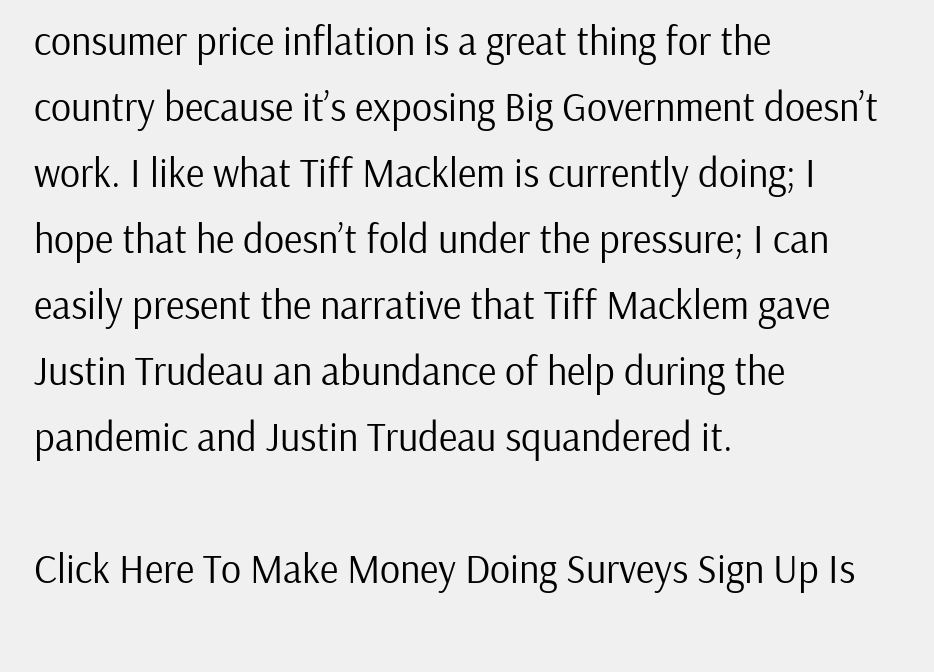consumer price inflation is a great thing for the country because it’s exposing Big Government doesn’t work. I like what Tiff Macklem is currently doing; I hope that he doesn’t fold under the pressure; I can easily present the narrative that Tiff Macklem gave Justin Trudeau an abundance of help during the pandemic and Justin Trudeau squandered it.

Click Here To Make Money Doing Surveys Sign Up Is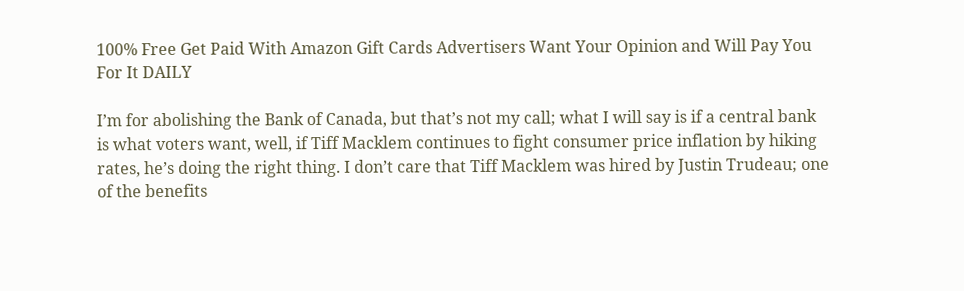100% Free Get Paid With Amazon Gift Cards Advertisers Want Your Opinion and Will Pay You For It DAILY

I’m for abolishing the Bank of Canada, but that’s not my call; what I will say is if a central bank is what voters want, well, if Tiff Macklem continues to fight consumer price inflation by hiking rates, he’s doing the right thing. I don’t care that Tiff Macklem was hired by Justin Trudeau; one of the benefits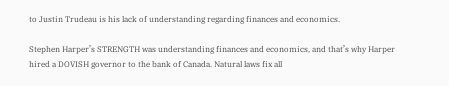to Justin Trudeau is his lack of understanding regarding finances and economics.

Stephen Harper’s STRENGTH was understanding finances and economics, and that’s why Harper hired a DOVISH governor to the bank of Canada. Natural laws fix all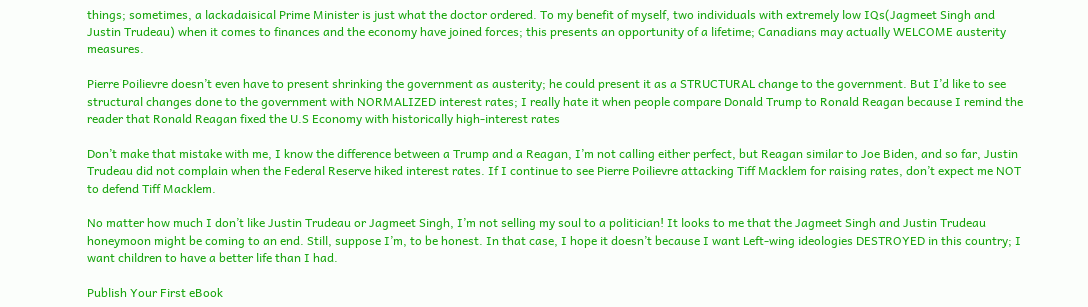things; sometimes, a lackadaisical Prime Minister is just what the doctor ordered. To my benefit of myself, two individuals with extremely low IQs(Jagmeet Singh and Justin Trudeau) when it comes to finances and the economy have joined forces; this presents an opportunity of a lifetime; Canadians may actually WELCOME austerity measures.

Pierre Poilievre doesn’t even have to present shrinking the government as austerity; he could present it as a STRUCTURAL change to the government. But I’d like to see structural changes done to the government with NORMALIZED interest rates; I really hate it when people compare Donald Trump to Ronald Reagan because I remind the reader that Ronald Reagan fixed the U.S Economy with historically high-interest rates

Don’t make that mistake with me, I know the difference between a Trump and a Reagan, I’m not calling either perfect, but Reagan similar to Joe Biden, and so far, Justin Trudeau did not complain when the Federal Reserve hiked interest rates. If I continue to see Pierre Poilievre attacking Tiff Macklem for raising rates, don’t expect me NOT to defend Tiff Macklem.

No matter how much I don’t like Justin Trudeau or Jagmeet Singh, I’m not selling my soul to a politician! It looks to me that the Jagmeet Singh and Justin Trudeau honeymoon might be coming to an end. Still, suppose I’m, to be honest. In that case, I hope it doesn’t because I want Left-wing ideologies DESTROYED in this country; I want children to have a better life than I had.

Publish Your First eBook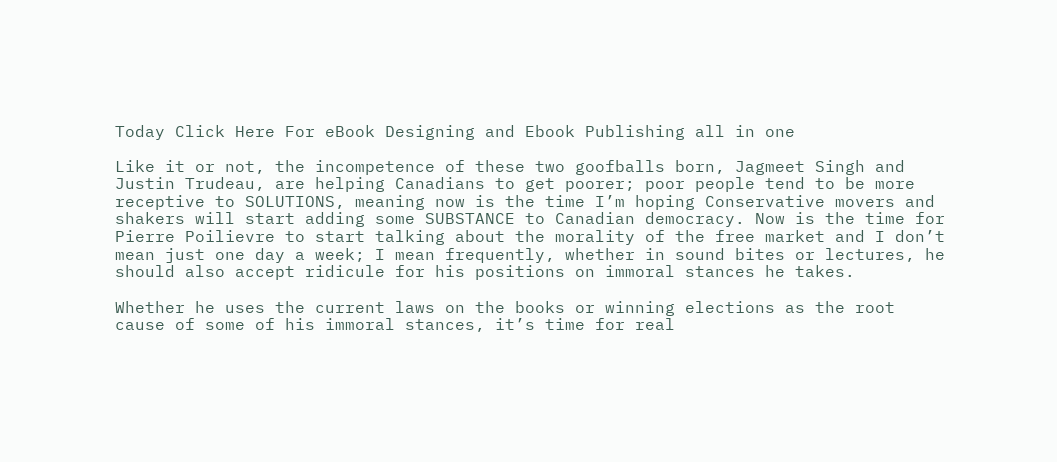Today Click Here For eBook Designing and Ebook Publishing all in one

Like it or not, the incompetence of these two goofballs born, Jagmeet Singh and Justin Trudeau, are helping Canadians to get poorer; poor people tend to be more receptive to SOLUTIONS, meaning now is the time I’m hoping Conservative movers and shakers will start adding some SUBSTANCE to Canadian democracy. Now is the time for Pierre Poilievre to start talking about the morality of the free market and I don’t mean just one day a week; I mean frequently, whether in sound bites or lectures, he should also accept ridicule for his positions on immoral stances he takes.

Whether he uses the current laws on the books or winning elections as the root cause of some of his immoral stances, it’s time for real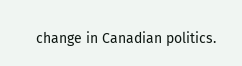change in Canadian politics.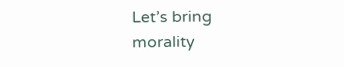Let’s bring morality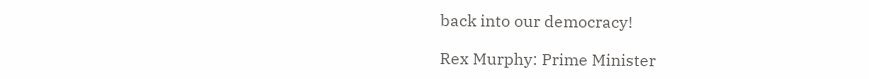back into our democracy!

Rex Murphy: Prime Minister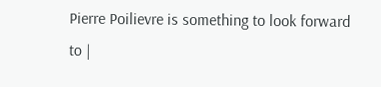Pierre Poilievre is something to look forward to |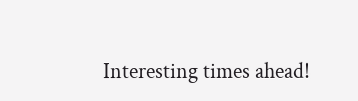Interesting times ahead!